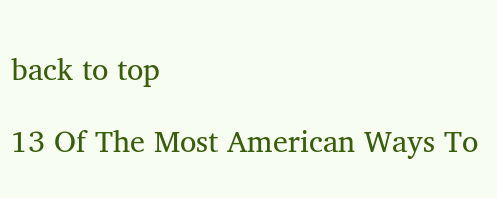back to top

13 Of The Most American Ways To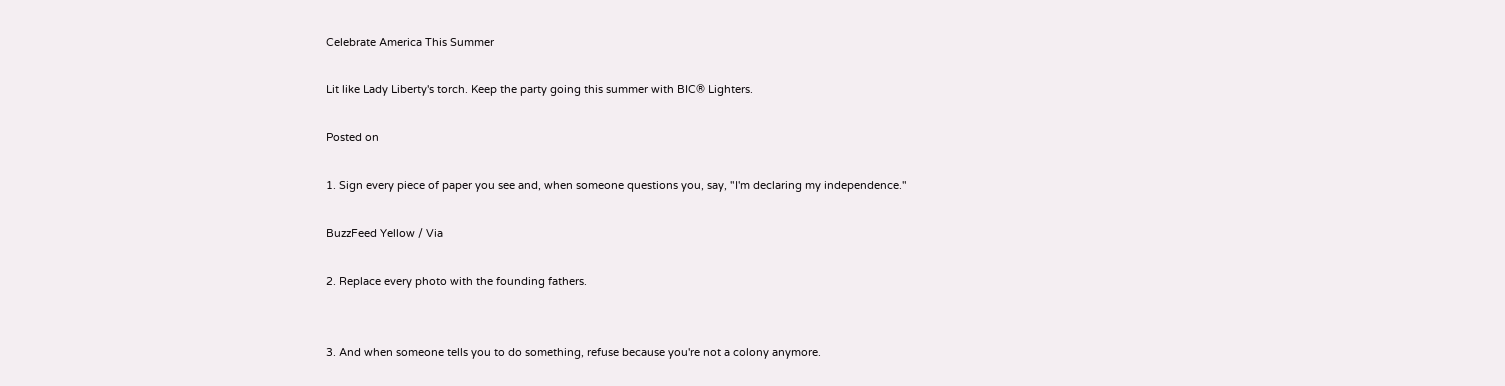Celebrate America This Summer

Lit like Lady Liberty's torch. Keep the party going this summer with BIC® Lighters.

Posted on

1. Sign every piece of paper you see and, when someone questions you, say, "I'm declaring my independence."

BuzzFeed Yellow / Via

2. Replace every photo with the founding fathers.


3. And when someone tells you to do something, refuse because you're not a colony anymore.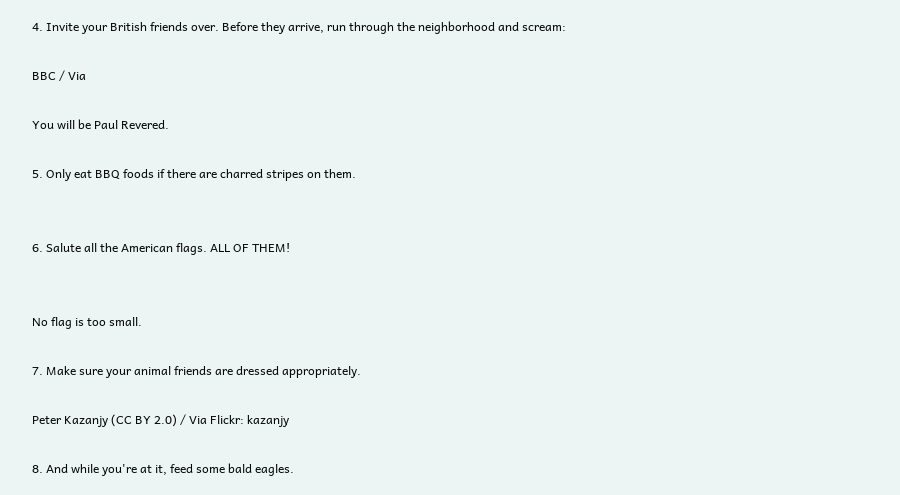4. Invite your British friends over. Before they arrive, run through the neighborhood and scream:

BBC / Via

You will be Paul Revered.

5. Only eat BBQ foods if there are charred stripes on them.


6. Salute all the American flags. ALL OF THEM!


No flag is too small.

7. Make sure your animal friends are dressed appropriately.

Peter Kazanjy (CC BY 2.0) / Via Flickr: kazanjy

8. And while you're at it, feed some bald eagles.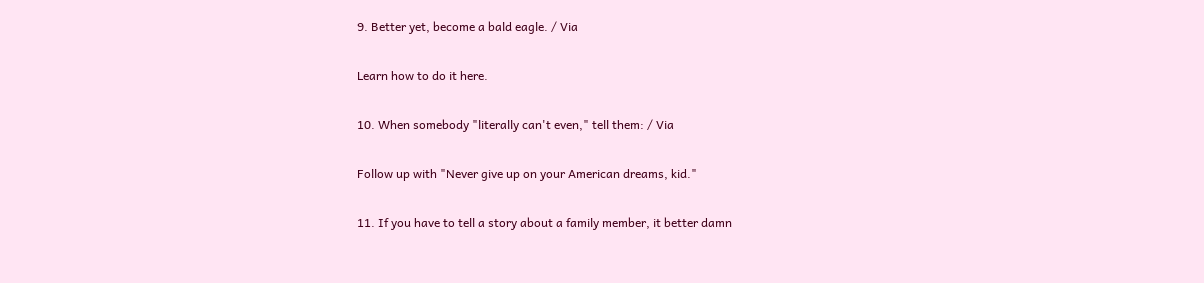9. Better yet, become a bald eagle. / Via

Learn how to do it here.

10. When somebody "literally can't even," tell them: / Via

Follow up with "Never give up on your American dreams, kid."

11. If you have to tell a story about a family member, it better damn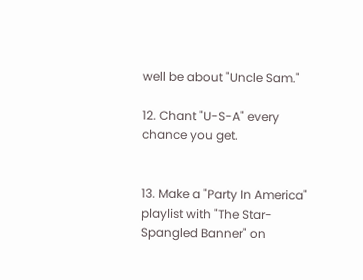well be about "Uncle Sam."

12. Chant "U-S-A" every chance you get.


13. Make a "Party In America" playlist with "The Star-Spangled Banner" on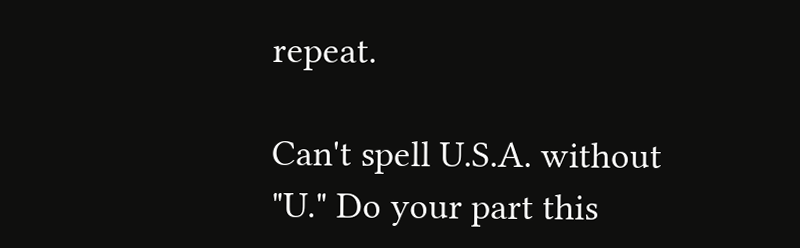repeat.

Can't spell U.S.A. without "U." Do your part this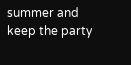summer and keep the party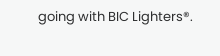going with BIC Lighters®.